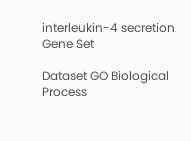interleukin-4 secretion Gene Set

Dataset GO Biological Process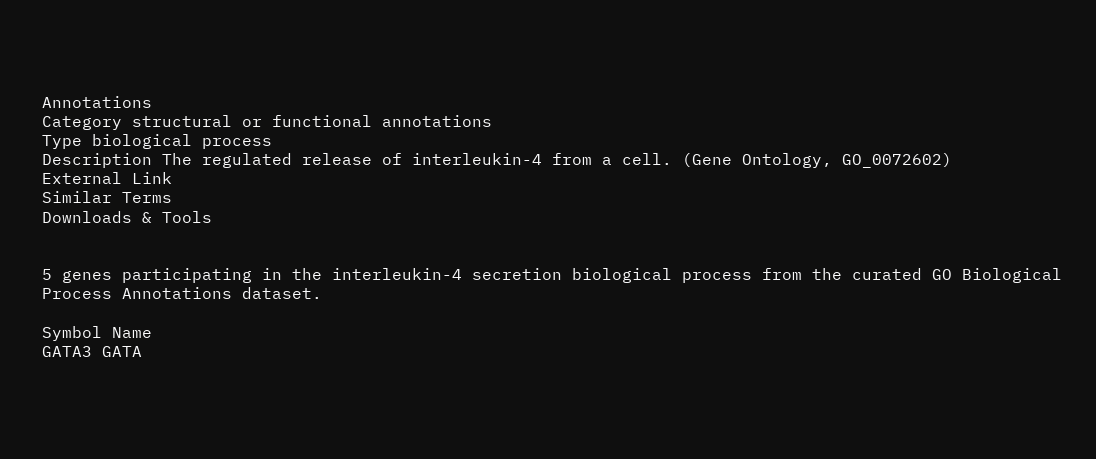Annotations
Category structural or functional annotations
Type biological process
Description The regulated release of interleukin-4 from a cell. (Gene Ontology, GO_0072602)
External Link
Similar Terms
Downloads & Tools


5 genes participating in the interleukin-4 secretion biological process from the curated GO Biological Process Annotations dataset.

Symbol Name
GATA3 GATA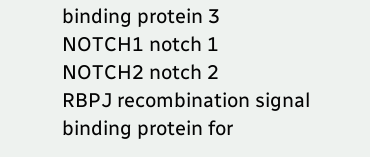binding protein 3
NOTCH1 notch 1
NOTCH2 notch 2
RBPJ recombination signal binding protein for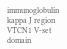immunoglobulin kappa J region
VTCN1 V-set domain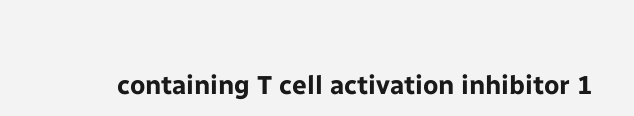containing T cell activation inhibitor 1